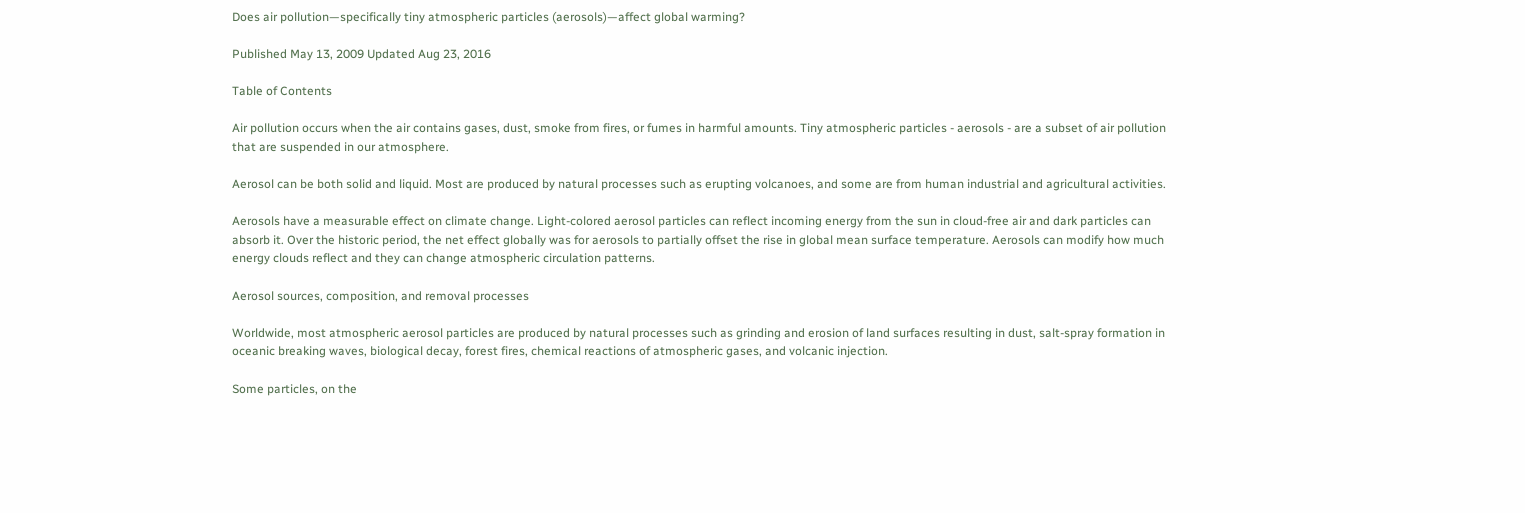Does air pollution—specifically tiny atmospheric particles (aerosols)—affect global warming?

Published May 13, 2009 Updated Aug 23, 2016

Table of Contents

Air pollution occurs when the air contains gases, dust, smoke from fires, or fumes in harmful amounts. Tiny atmospheric particles - aerosols - are a subset of air pollution that are suspended in our atmosphere.

Aerosol can be both solid and liquid. Most are produced by natural processes such as erupting volcanoes, and some are from human industrial and agricultural activities.

Aerosols have a measurable effect on climate change. Light-colored aerosol particles can reflect incoming energy from the sun in cloud-free air and dark particles can absorb it. Over the historic period, the net effect globally was for aerosols to partially offset the rise in global mean surface temperature. Aerosols can modify how much energy clouds reflect and they can change atmospheric circulation patterns.

Aerosol sources, composition, and removal processes

Worldwide, most atmospheric aerosol particles are produced by natural processes such as grinding and erosion of land surfaces resulting in dust, salt-spray formation in oceanic breaking waves, biological decay, forest fires, chemical reactions of atmospheric gases, and volcanic injection.

Some particles, on the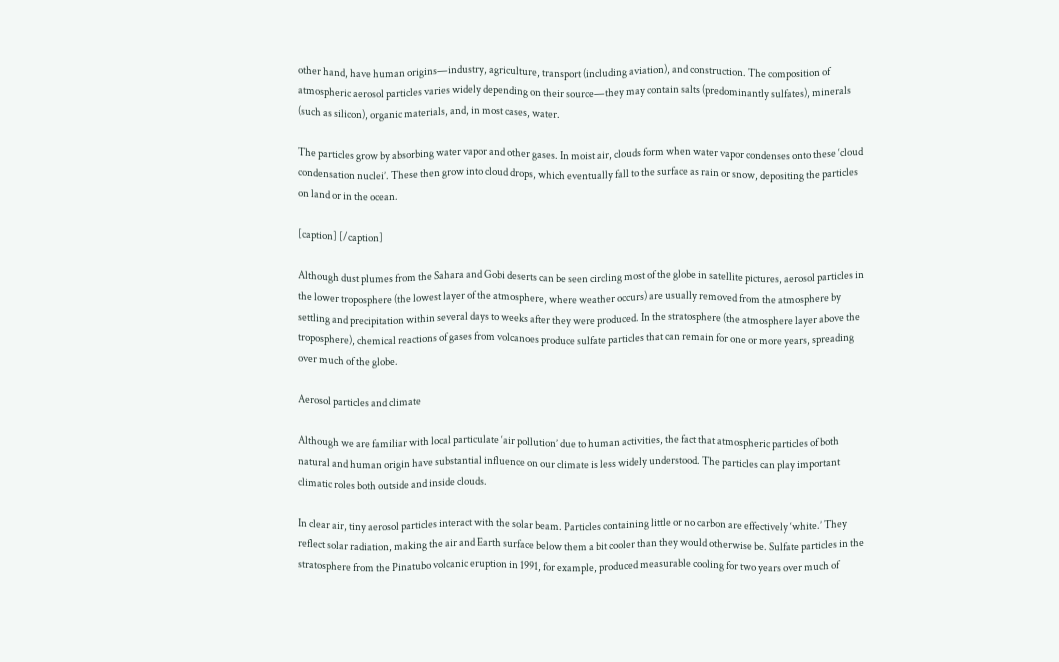other hand, have human origins—industry, agriculture, transport (including aviation), and construction. The composition of atmospheric aerosol particles varies widely depending on their source—they may contain salts (predominantly sulfates), minerals (such as silicon), organic materials, and, in most cases, water.

The particles grow by absorbing water vapor and other gases. In moist air, clouds form when water vapor condenses onto these ‘cloud condensation nuclei’. These then grow into cloud drops, which eventually fall to the surface as rain or snow, depositing the particles on land or in the ocean.

[caption] [/caption]

Although dust plumes from the Sahara and Gobi deserts can be seen circling most of the globe in satellite pictures, aerosol particles in the lower troposphere (the lowest layer of the atmosphere, where weather occurs) are usually removed from the atmosphere by settling and precipitation within several days to weeks after they were produced. In the stratosphere (the atmosphere layer above the troposphere), chemical reactions of gases from volcanoes produce sulfate particles that can remain for one or more years, spreading over much of the globe.

Aerosol particles and climate

Although we are familiar with local particulate ‘air pollution’ due to human activities, the fact that atmospheric particles of both natural and human origin have substantial influence on our climate is less widely understood. The particles can play important climatic roles both outside and inside clouds.

In clear air, tiny aerosol particles interact with the solar beam. Particles containing little or no carbon are effectively ‘white.’ They reflect solar radiation, making the air and Earth surface below them a bit cooler than they would otherwise be. Sulfate particles in the stratosphere from the Pinatubo volcanic eruption in 1991, for example, produced measurable cooling for two years over much of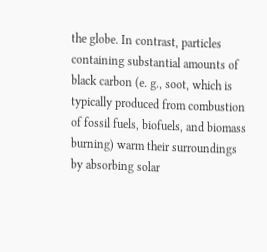the globe. In contrast, particles containing substantial amounts of black carbon (e. g., soot, which is typically produced from combustion of fossil fuels, biofuels, and biomass burning) warm their surroundings by absorbing solar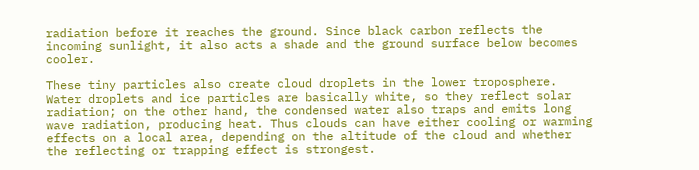radiation before it reaches the ground. Since black carbon reflects the incoming sunlight, it also acts a shade and the ground surface below becomes cooler.

These tiny particles also create cloud droplets in the lower troposphere. Water droplets and ice particles are basically white, so they reflect solar radiation; on the other hand, the condensed water also traps and emits long wave radiation, producing heat. Thus clouds can have either cooling or warming effects on a local area, depending on the altitude of the cloud and whether the reflecting or trapping effect is strongest.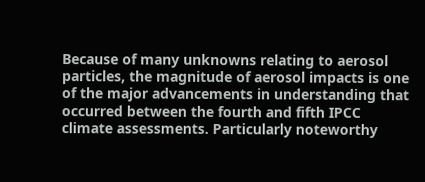Because of many unknowns relating to aerosol particles, the magnitude of aerosol impacts is one of the major advancements in understanding that occurred between the fourth and fifth IPCC climate assessments. Particularly noteworthy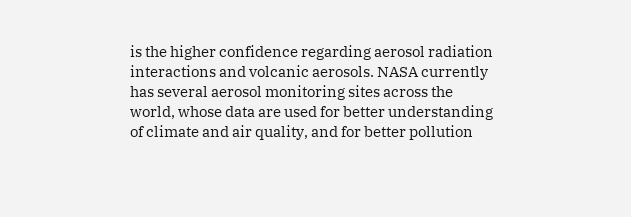is the higher confidence regarding aerosol radiation interactions and volcanic aerosols. NASA currently has several aerosol monitoring sites across the world, whose data are used for better understanding of climate and air quality, and for better pollution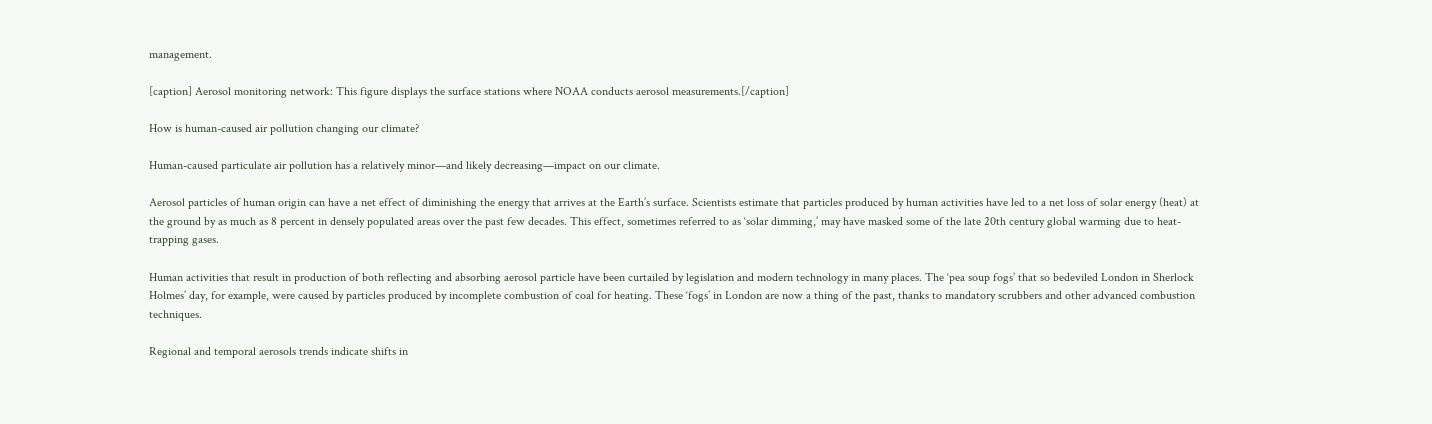management.

[caption] Aerosol monitoring network: This figure displays the surface stations where NOAA conducts aerosol measurements.[/caption]

How is human-caused air pollution changing our climate?

Human-caused particulate air pollution has a relatively minor—and likely decreasing—impact on our climate.

Aerosol particles of human origin can have a net effect of diminishing the energy that arrives at the Earth’s surface. Scientists estimate that particles produced by human activities have led to a net loss of solar energy (heat) at the ground by as much as 8 percent in densely populated areas over the past few decades. This effect, sometimes referred to as ‘solar dimming,’ may have masked some of the late 20th century global warming due to heat-trapping gases.

Human activities that result in production of both reflecting and absorbing aerosol particle have been curtailed by legislation and modern technology in many places. The ‘pea soup fogs’ that so bedeviled London in Sherlock Holmes’ day, for example, were caused by particles produced by incomplete combustion of coal for heating. These ‘fogs’ in London are now a thing of the past, thanks to mandatory scrubbers and other advanced combustion techniques.

Regional and temporal aerosols trends indicate shifts in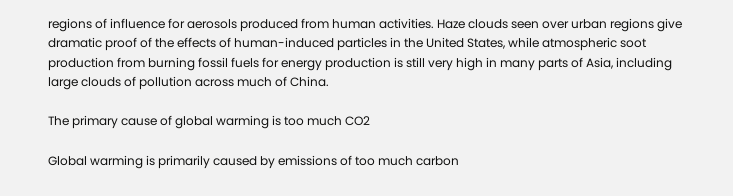regions of influence for aerosols produced from human activities. Haze clouds seen over urban regions give dramatic proof of the effects of human-induced particles in the United States, while atmospheric soot production from burning fossil fuels for energy production is still very high in many parts of Asia, including large clouds of pollution across much of China.

The primary cause of global warming is too much CO2

Global warming is primarily caused by emissions of too much carbon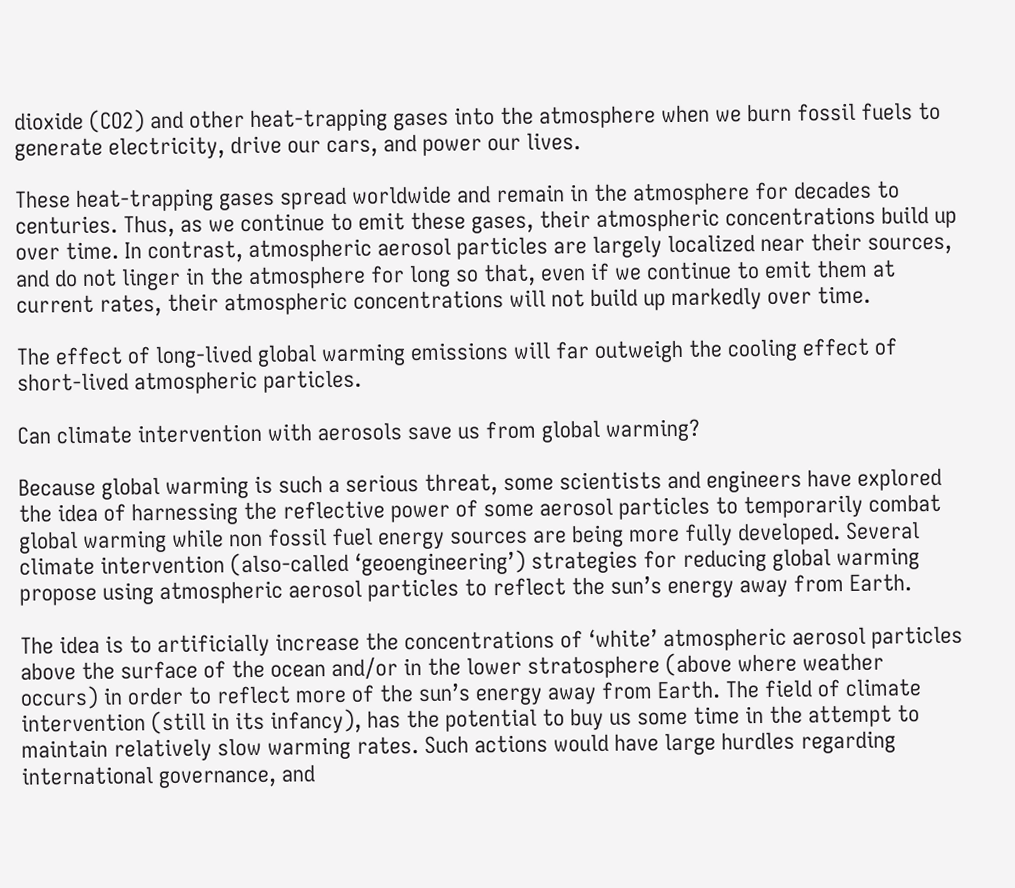dioxide (CO2) and other heat-trapping gases into the atmosphere when we burn fossil fuels to generate electricity, drive our cars, and power our lives.

These heat-trapping gases spread worldwide and remain in the atmosphere for decades to centuries. Thus, as we continue to emit these gases, their atmospheric concentrations build up over time. In contrast, atmospheric aerosol particles are largely localized near their sources, and do not linger in the atmosphere for long so that, even if we continue to emit them at current rates, their atmospheric concentrations will not build up markedly over time.

The effect of long-lived global warming emissions will far outweigh the cooling effect of short-lived atmospheric particles.

Can climate intervention with aerosols save us from global warming?

Because global warming is such a serious threat, some scientists and engineers have explored the idea of harnessing the reflective power of some aerosol particles to temporarily combat global warming while non fossil fuel energy sources are being more fully developed. Several climate intervention (also-called ‘geoengineering’) strategies for reducing global warming propose using atmospheric aerosol particles to reflect the sun’s energy away from Earth.

The idea is to artificially increase the concentrations of ‘white’ atmospheric aerosol particles above the surface of the ocean and/or in the lower stratosphere (above where weather occurs) in order to reflect more of the sun’s energy away from Earth. The field of climate intervention (still in its infancy), has the potential to buy us some time in the attempt to maintain relatively slow warming rates. Such actions would have large hurdles regarding international governance, and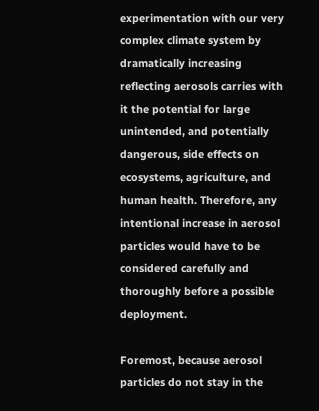experimentation with our very complex climate system by dramatically increasing reflecting aerosols carries with it the potential for large unintended, and potentially dangerous, side effects on ecosystems, agriculture, and human health. Therefore, any intentional increase in aerosol particles would have to be considered carefully and thoroughly before a possible deployment.

Foremost, because aerosol particles do not stay in the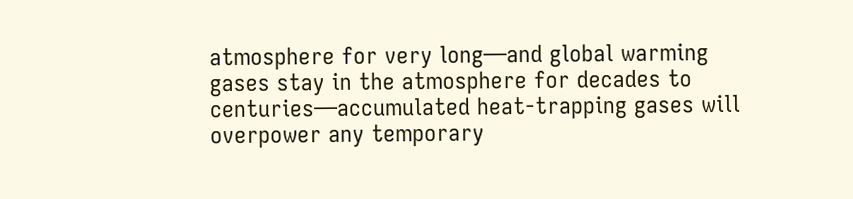atmosphere for very long—and global warming gases stay in the atmosphere for decades to centuries—accumulated heat-trapping gases will overpower any temporary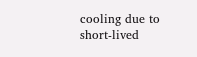cooling due to short-lived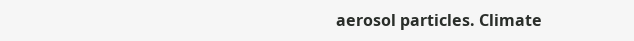aerosol particles. Climate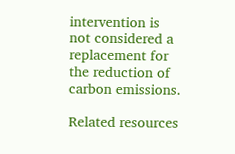intervention is not considered a replacement for the reduction of carbon emissions.

Related resources